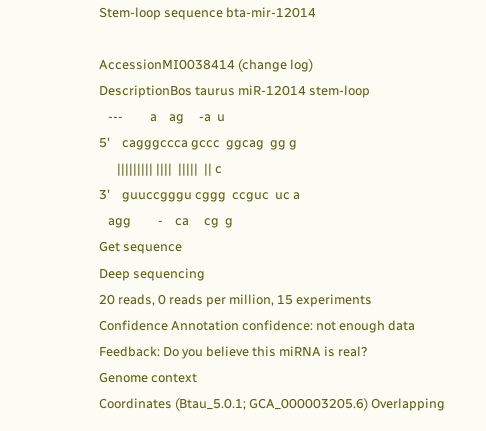Stem-loop sequence bta-mir-12014

AccessionMI0038414 (change log)
DescriptionBos taurus miR-12014 stem-loop
   ---         a    ag     -a  u
5'    cagggccca gccc  ggcag  gg g
      ||||||||| ||||  |||||  || c
3'    guuccgggu cggg  ccguc  uc a
   agg         -    ca     cg  g
Get sequence
Deep sequencing
20 reads, 0 reads per million, 15 experiments
Confidence Annotation confidence: not enough data
Feedback: Do you believe this miRNA is real?
Genome context
Coordinates (Btau_5.0.1; GCA_000003205.6) Overlapping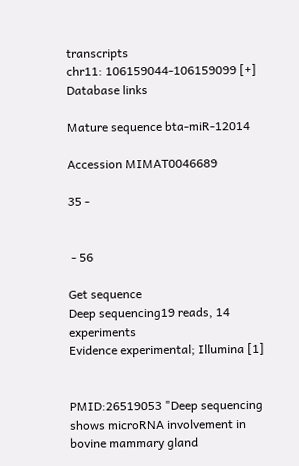transcripts
chr11: 106159044-106159099 [+]
Database links

Mature sequence bta-miR-12014

Accession MIMAT0046689

35 -


 - 56

Get sequence
Deep sequencing19 reads, 14 experiments
Evidence experimental; Illumina [1]


PMID:26519053 "Deep sequencing shows microRNA involvement in bovine mammary gland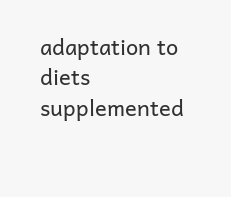adaptation to diets supplemented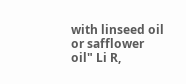with linseed oil or safflower oil" Li R,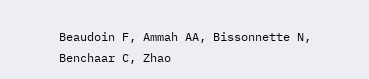Beaudoin F, Ammah AA, Bissonnette N, Benchaar C, Zhao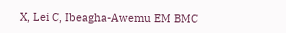X, Lei C, Ibeagha-Awemu EM BMC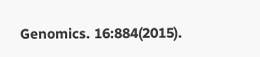Genomics. 16:884(2015).